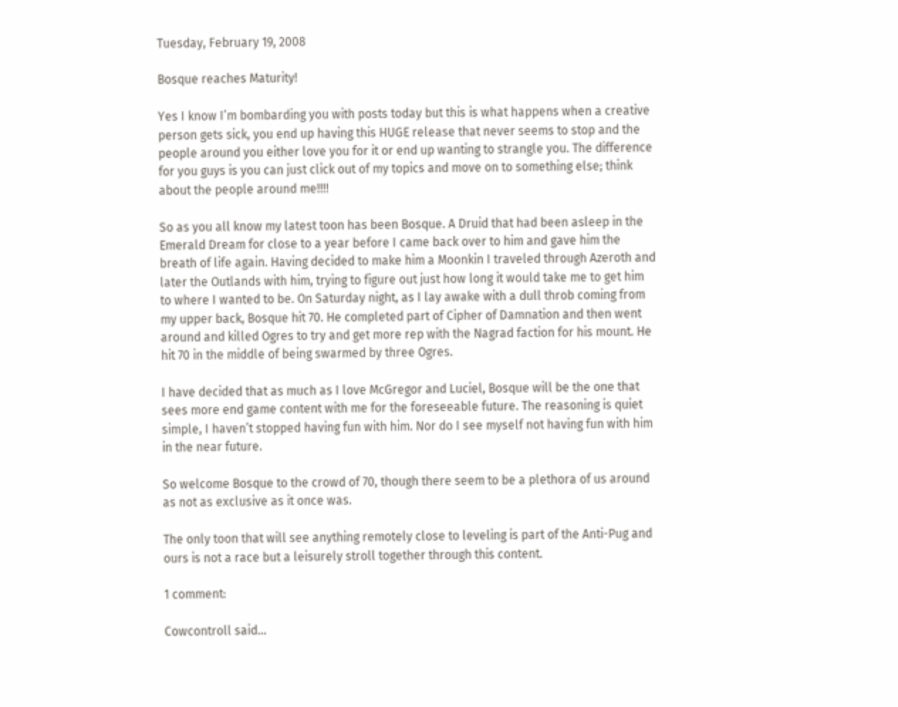Tuesday, February 19, 2008

Bosque reaches Maturity!

Yes I know I’m bombarding you with posts today but this is what happens when a creative person gets sick, you end up having this HUGE release that never seems to stop and the people around you either love you for it or end up wanting to strangle you. The difference for you guys is you can just click out of my topics and move on to something else; think about the people around me!!!!

So as you all know my latest toon has been Bosque. A Druid that had been asleep in the Emerald Dream for close to a year before I came back over to him and gave him the breath of life again. Having decided to make him a Moonkin I traveled through Azeroth and later the Outlands with him, trying to figure out just how long it would take me to get him to where I wanted to be. On Saturday night, as I lay awake with a dull throb coming from my upper back, Bosque hit 70. He completed part of Cipher of Damnation and then went around and killed Ogres to try and get more rep with the Nagrad faction for his mount. He hit 70 in the middle of being swarmed by three Ogres.

I have decided that as much as I love McGregor and Luciel, Bosque will be the one that sees more end game content with me for the foreseeable future. The reasoning is quiet simple, I haven’t stopped having fun with him. Nor do I see myself not having fun with him in the near future.

So welcome Bosque to the crowd of 70, though there seem to be a plethora of us around as not as exclusive as it once was.

The only toon that will see anything remotely close to leveling is part of the Anti-Pug and ours is not a race but a leisurely stroll together through this content.

1 comment:

Cowcontroll said...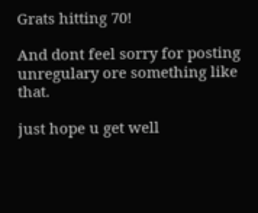Grats hitting 70!

And dont feel sorry for posting unregulary ore something like that.

just hope u get well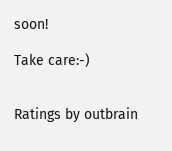soon!

Take care:-)


Ratings by outbrain